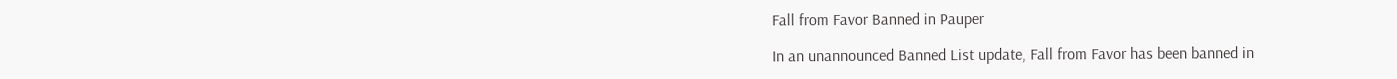Fall from Favor Banned in Pauper

In an unannounced Banned List update, Fall from Favor has been banned in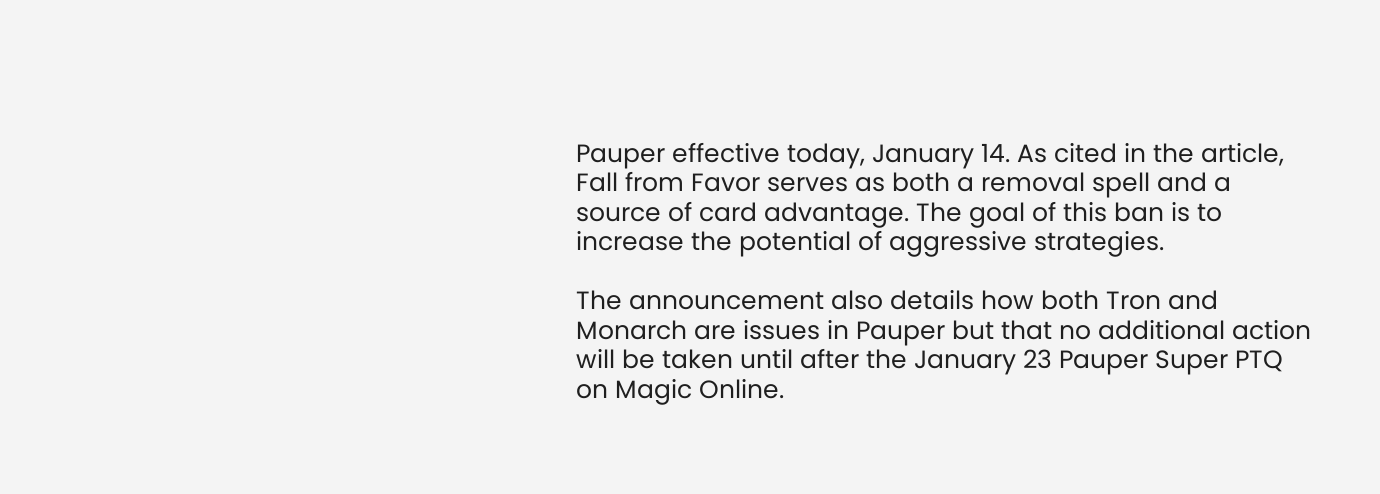Pauper effective today, January 14. As cited in the article, Fall from Favor serves as both a removal spell and a source of card advantage. The goal of this ban is to increase the potential of aggressive strategies.

The announcement also details how both Tron and Monarch are issues in Pauper but that no additional action will be taken until after the January 23 Pauper Super PTQ on Magic Online.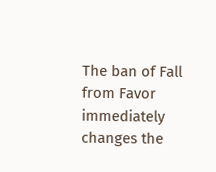The ban of Fall from Favor immediately changes the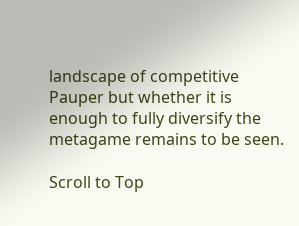landscape of competitive Pauper but whether it is enough to fully diversify the metagame remains to be seen.

Scroll to Top